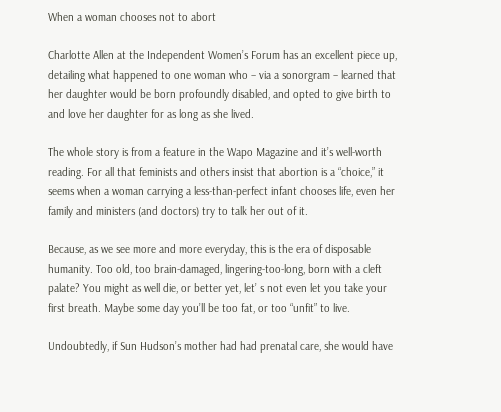When a woman chooses not to abort

Charlotte Allen at the Independent Women’s Forum has an excellent piece up, detailing what happened to one woman who – via a sonorgram – learned that her daughter would be born profoundly disabled, and opted to give birth to and love her daughter for as long as she lived.

The whole story is from a feature in the Wapo Magazine and it’s well-worth reading. For all that feminists and others insist that abortion is a “choice,” it seems when a woman carrying a less-than-perfect infant chooses life, even her family and ministers (and doctors) try to talk her out of it.

Because, as we see more and more everyday, this is the era of disposable humanity. Too old, too brain-damaged, lingering-too-long, born with a cleft palate? You might as well die, or better yet, let’ s not even let you take your first breath. Maybe some day you’ll be too fat, or too “unfit” to live.

Undoubtedly, if Sun Hudson’s mother had had prenatal care, she would have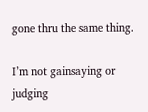gone thru the same thing.

I’m not gainsaying or judging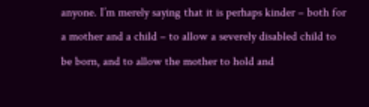anyone. I’m merely saying that it is perhaps kinder – both for a mother and a child – to allow a severely disabled child to be born, and to allow the mother to hold and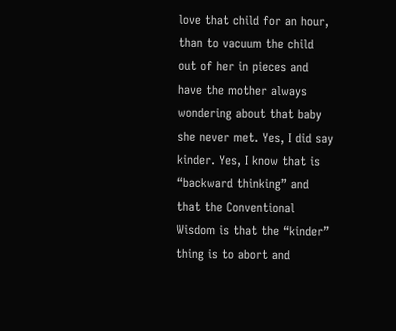love that child for an hour, than to vacuum the child out of her in pieces and have the mother always wondering about that baby she never met. Yes, I did say kinder. Yes, I know that is “backward thinking” and that the Conventional Wisdom is that the “kinder” thing is to abort and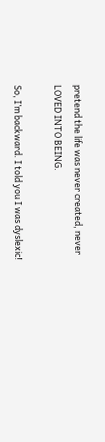pretend the life was never created, never LOVED INTO BEING.

So, I’m backward. I told you I was dyslexic!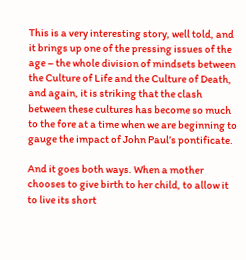This is a very interesting story, well told, and it brings up one of the pressing issues of the age – the whole division of mindsets between the Culture of Life and the Culture of Death, and again, it is striking that the clash between these cultures has become so much to the fore at a time when we are beginning to gauge the impact of John Paul’s pontificate.

And it goes both ways. When a mother chooses to give birth to her child, to allow it to live its short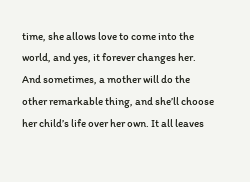time, she allows love to come into the world, and yes, it forever changes her. And sometimes, a mother will do the other remarkable thing, and she’ll choose her child’s life over her own. It all leaves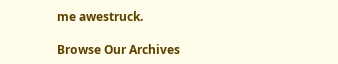me awestruck.

Browse Our Archives